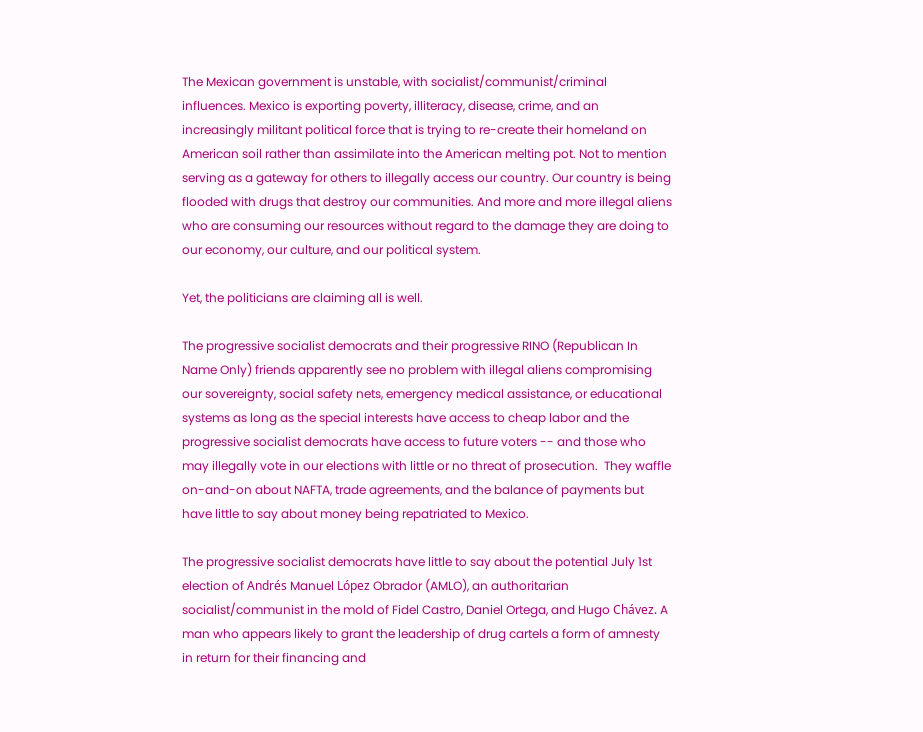The Mexican government is unstable, with socialist/communist/criminal influences. Mexico is exporting poverty, illiteracy, disease, crime, and an increasingly militant political force that is trying to re-create their homeland on American soil rather than assimilate into the American melting pot. Not to mention serving as a gateway for others to illegally access our country. Our country is being flooded with drugs that destroy our communities. And more and more illegal aliens who are consuming our resources without regard to the damage they are doing to our economy, our culture, and our political system.

Yet, the politicians are claiming all is well.

The progressive socialist democrats and their progressive RINO (Republican In Name Only) friends apparently see no problem with illegal aliens compromising our sovereignty, social safety nets, emergency medical assistance, or educational systems as long as the special interests have access to cheap labor and the progressive socialist democrats have access to future voters -- and those who may illegally vote in our elections with little or no threat of prosecution.  They waffle on-and-on about NAFTA, trade agreements, and the balance of payments but have little to say about money being repatriated to Mexico.

The progressive socialist democrats have little to say about the potential July 1st election of Andrés Manuel López Obrador (AMLO), an authoritarian socialist/communist in the mold of Fidel Castro, Daniel Ortega, and Hugo Chávez. A man who appears likely to grant the leadership of drug cartels a form of amnesty in return for their financing and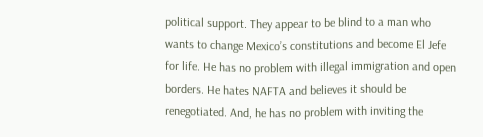political support. They appear to be blind to a man who wants to change Mexico’s constitutions and become El Jefe for life. He has no problem with illegal immigration and open borders. He hates NAFTA and believes it should be renegotiated. And, he has no problem with inviting the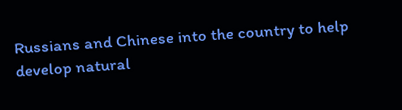Russians and Chinese into the country to help develop natural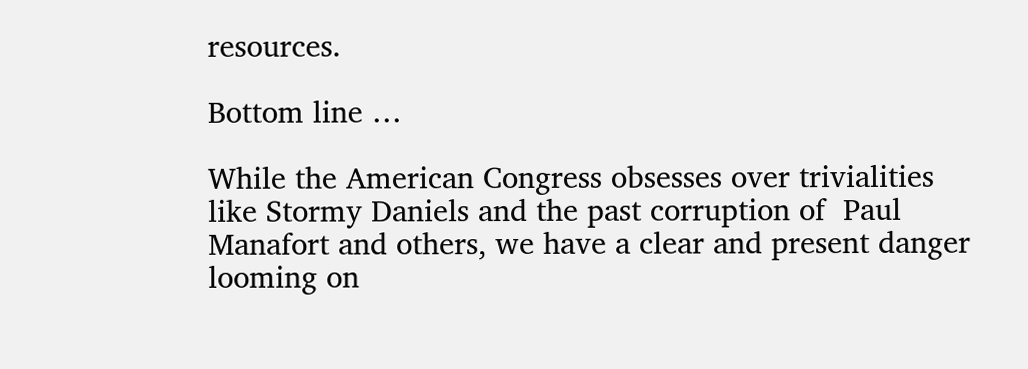resources.

Bottom line …

While the American Congress obsesses over trivialities like Stormy Daniels and the past corruption of  Paul Manafort and others, we have a clear and present danger looming on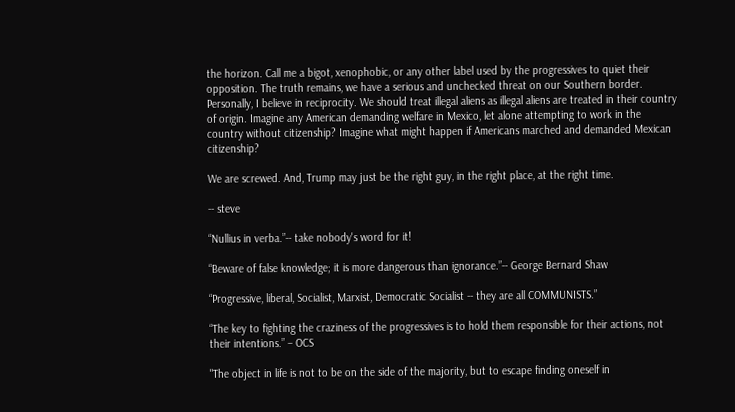the horizon. Call me a bigot, xenophobic, or any other label used by the progressives to quiet their opposition. The truth remains, we have a serious and unchecked threat on our Southern border. Personally, I believe in reciprocity. We should treat illegal aliens as illegal aliens are treated in their country of origin. Imagine any American demanding welfare in Mexico, let alone attempting to work in the country without citizenship? Imagine what might happen if Americans marched and demanded Mexican citizenship?

We are screwed. And, Trump may just be the right guy, in the right place, at the right time.

-- steve

“Nullius in verba.”-- take nobody's word for it!

“Beware of false knowledge; it is more dangerous than ignorance.”-- George Bernard Shaw

“Progressive, liberal, Socialist, Marxist, Democratic Socialist -- they are all COMMUNISTS.”

“The key to fighting the craziness of the progressives is to hold them responsible for their actions, not their intentions.” – OCS

"The object in life is not to be on the side of the majority, but to escape finding oneself in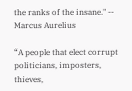the ranks of the insane." -- Marcus Aurelius

“A people that elect corrupt politicians, imposters, thieves,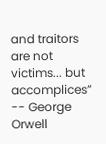and traitors are not victims... but accomplices” -- George Orwell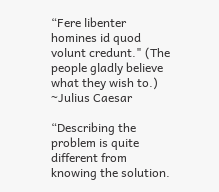“Fere libenter homines id quod volunt credunt." (The people gladly believe what they wish to.) ~Julius Caesar

“Describing the problem is quite different from knowing the solution.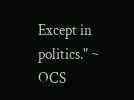Except in politics." ~ OCS